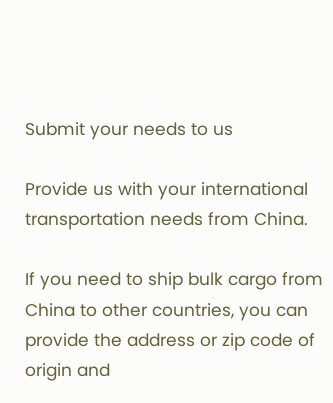Submit your needs to us

Provide us with your international transportation needs from China.

If you need to ship bulk cargo from China to other countries, you can provide the address or zip code of origin and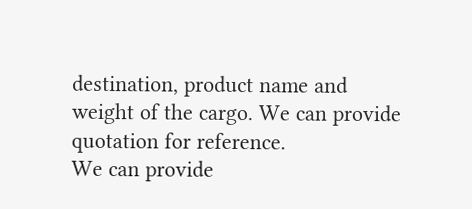destination, product name and weight of the cargo. We can provide quotation for reference.
We can provide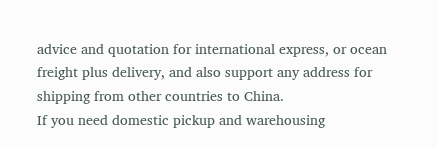advice and quotation for international express, or ocean freight plus delivery, and also support any address for shipping from other countries to China.
If you need domestic pickup and warehousing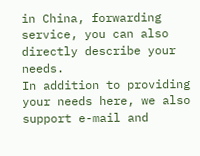in China, forwarding service, you can also directly describe your needs.
In addition to providing your needs here, we also support e-mail and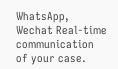WhatsApp, Wechat Real-time communication of your case.